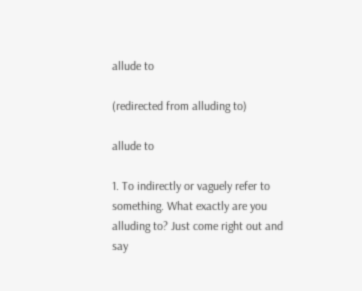allude to

(redirected from alluding to)

allude to

1. To indirectly or vaguely refer to something. What exactly are you alluding to? Just come right out and say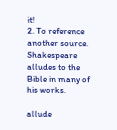it!
2. To reference another source. Shakespeare alludes to the Bible in many of his works.

allude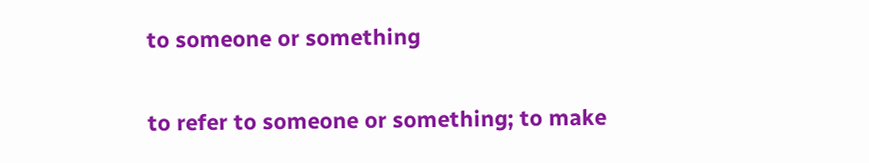to someone or something

to refer to someone or something; to make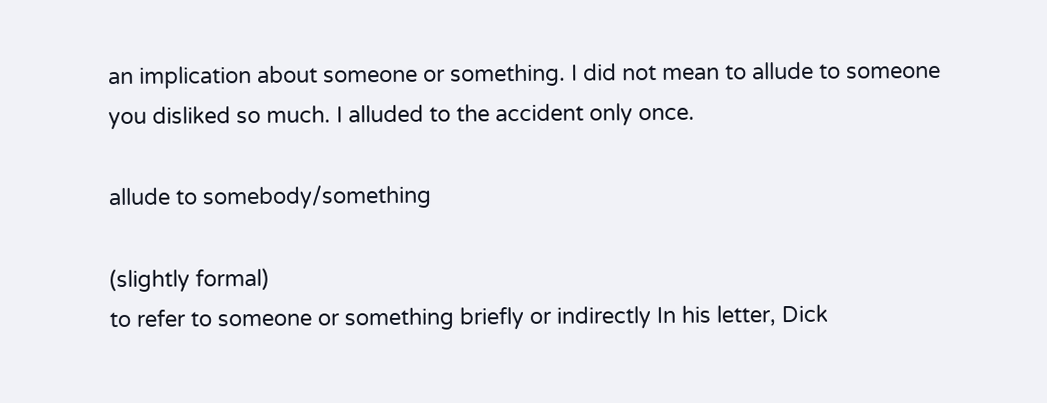an implication about someone or something. I did not mean to allude to someone you disliked so much. I alluded to the accident only once.

allude to somebody/something

(slightly formal)
to refer to someone or something briefly or indirectly In his letter, Dick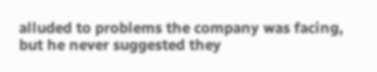alluded to problems the company was facing, but he never suggested they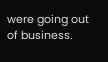were going out of business.